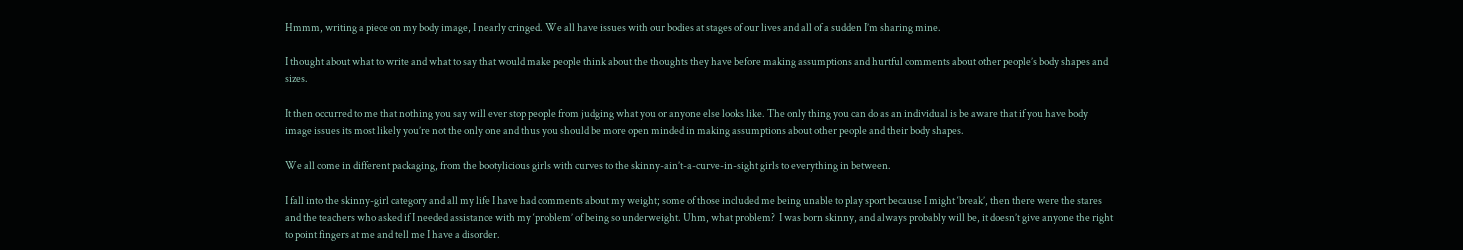Hmmm, writing a piece on my body image, I nearly cringed. We all have issues with our bodies at stages of our lives and all of a sudden I’m sharing mine.

I thought about what to write and what to say that would make people think about the thoughts they have before making assumptions and hurtful comments about other people’s body shapes and sizes.

It then occurred to me that nothing you say will ever stop people from judging what you or anyone else looks like. The only thing you can do as an individual is be aware that if you have body image issues its most likely you’re not the only one and thus you should be more open minded in making assumptions about other people and their body shapes.

We all come in different packaging, from the bootylicious girls with curves to the skinny-ain’t-a-curve-in-sight girls to everything in between.

I fall into the skinny-girl category and all my life I have had comments about my weight; some of those included me being unable to play sport because I might ‘break’, then there were the stares and the teachers who asked if I needed assistance with my ‘problem’ of being so underweight. Uhm, what problem?  I was born skinny, and always probably will be, it doesn’t give anyone the right to point fingers at me and tell me I have a disorder.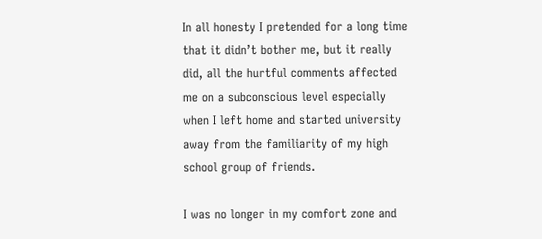In all honesty I pretended for a long time that it didn’t bother me, but it really did, all the hurtful comments affected me on a subconscious level especially when I left home and started university away from the familiarity of my high school group of friends.

I was no longer in my comfort zone and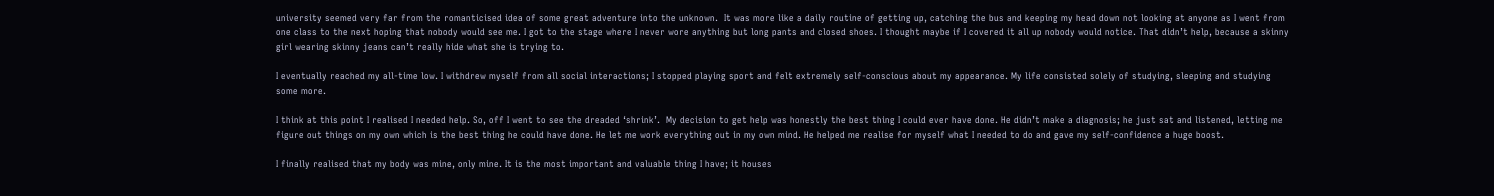university seemed very far from the romanticised idea of some great adventure into the unknown.  It was more like a daily routine of getting up, catching the bus and keeping my head down not looking at anyone as I went from one class to the next hoping that nobody would see me. I got to the stage where I never wore anything but long pants and closed shoes. I thought maybe if I covered it all up nobody would notice. That didn’t help, because a skinny girl wearing skinny jeans can’t really hide what she is trying to.

I eventually reached my all-time low. I withdrew myself from all social interactions; I stopped playing sport and felt extremely self-conscious about my appearance. My life consisted solely of studying, sleeping and studying some more.

I think at this point I realised I needed help. So, off I went to see the dreaded ‘shrink’.  My decision to get help was honestly the best thing I could ever have done. He didn’t make a diagnosis; he just sat and listened, letting me figure out things on my own which is the best thing he could have done. He let me work everything out in my own mind. He helped me realise for myself what I needed to do and gave my self-confidence a huge boost.

I finally realised that my body was mine, only mine. It is the most important and valuable thing I have; it houses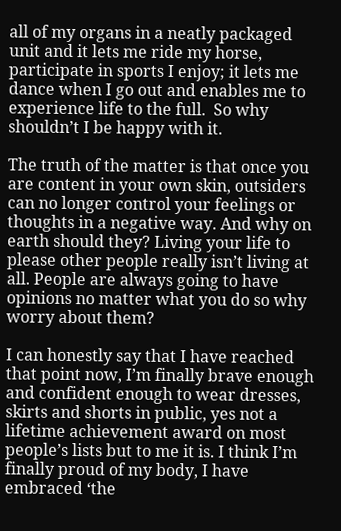all of my organs in a neatly packaged unit and it lets me ride my horse, participate in sports I enjoy; it lets me dance when I go out and enables me to experience life to the full.  So why shouldn’t I be happy with it.

The truth of the matter is that once you are content in your own skin, outsiders can no longer control your feelings or thoughts in a negative way. And why on earth should they? Living your life to please other people really isn’t living at all. People are always going to have opinions no matter what you do so why worry about them?

I can honestly say that I have reached that point now, I’m finally brave enough and confident enough to wear dresses, skirts and shorts in public, yes not a lifetime achievement award on most people’s lists but to me it is. I think I’m finally proud of my body, I have embraced ‘the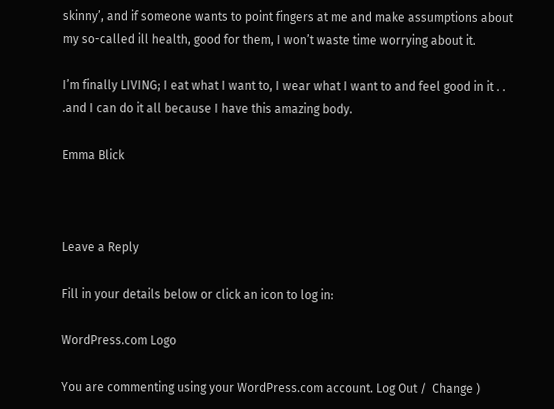skinny’, and if someone wants to point fingers at me and make assumptions about my so-called ill health, good for them, I won’t waste time worrying about it.

I’m finally LIVING; I eat what I want to, I wear what I want to and feel good in it . . .and I can do it all because I have this amazing body.

Emma Blick



Leave a Reply

Fill in your details below or click an icon to log in:

WordPress.com Logo

You are commenting using your WordPress.com account. Log Out /  Change )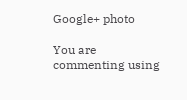Google+ photo

You are commenting using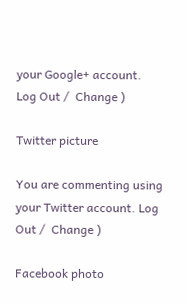your Google+ account. Log Out /  Change )

Twitter picture

You are commenting using your Twitter account. Log Out /  Change )

Facebook photo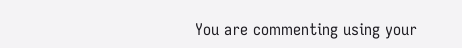You are commenting using your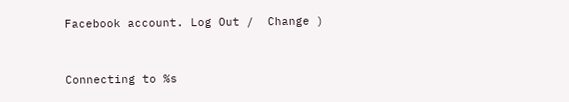Facebook account. Log Out /  Change )


Connecting to %s